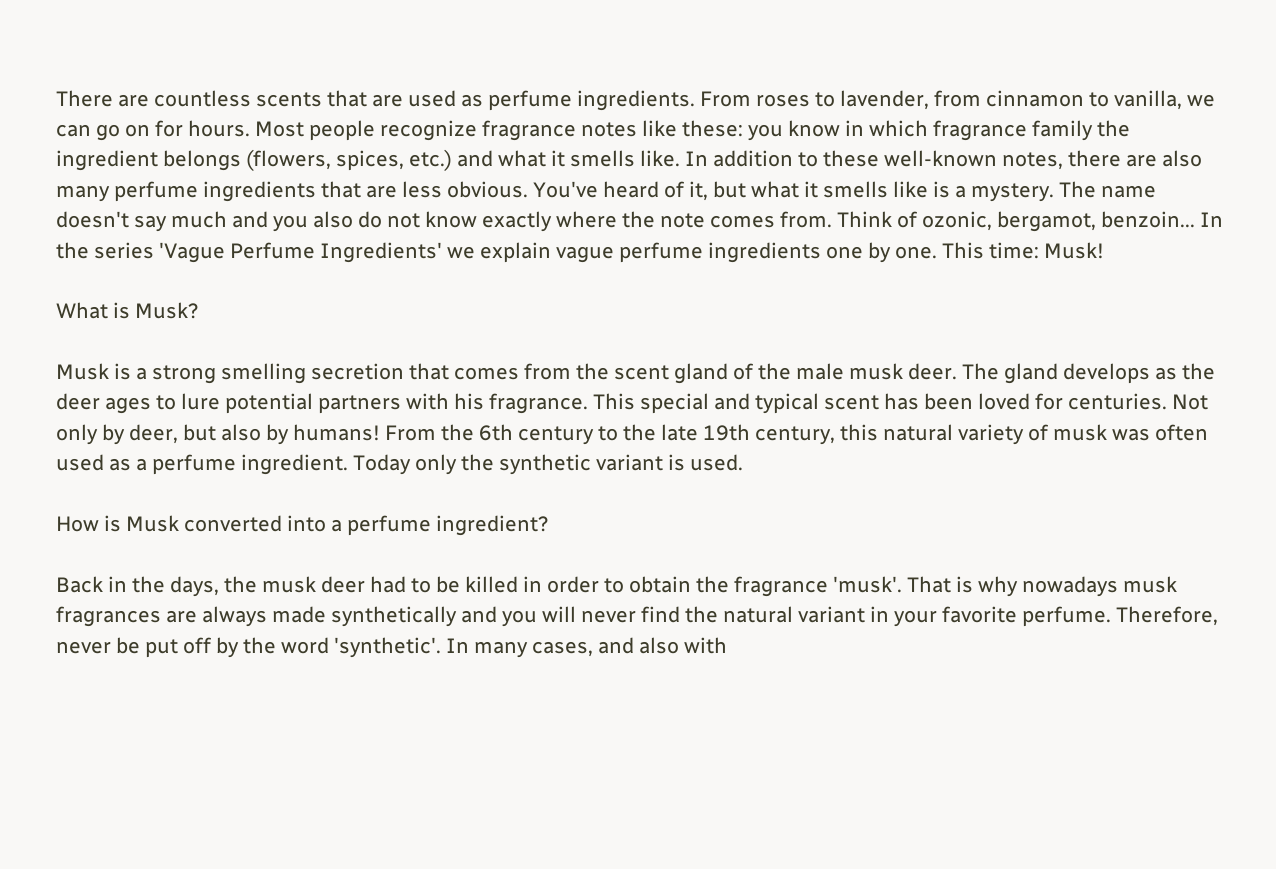There are countless scents that are used as perfume ingredients. From roses to lavender, from cinnamon to vanilla, we can go on for hours. Most people recognize fragrance notes like these: you know in which fragrance family the ingredient belongs (flowers, spices, etc.) and what it smells like. In addition to these well-known notes, there are also many perfume ingredients that are less obvious. You've heard of it, but what it smells like is a mystery. The name doesn't say much and you also do not know exactly where the note comes from. Think of ozonic, bergamot, benzoin... In the series 'Vague Perfume Ingredients' we explain vague perfume ingredients one by one. This time: Musk!

What is Musk?

Musk is a strong smelling secretion that comes from the scent gland of the male musk deer. The gland develops as the deer ages to lure potential partners with his fragrance. This special and typical scent has been loved for centuries. Not only by deer, but also by humans! From the 6th century to the late 19th century, this natural variety of musk was often used as a perfume ingredient. Today only the synthetic variant is used.

How is Musk converted into a perfume ingredient?

Back in the days, the musk deer had to be killed in order to obtain the fragrance 'musk'. That is why nowadays musk fragrances are always made synthetically and you will never find the natural variant in your favorite perfume. Therefore, never be put off by the word 'synthetic'. In many cases, and also with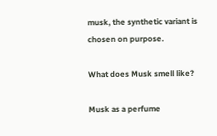musk, the synthetic variant is chosen on purpose.

What does Musk smell like?

Musk as a perfume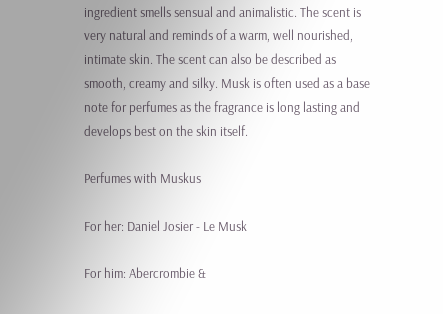ingredient smells sensual and animalistic. The scent is very natural and reminds of a warm, well nourished, intimate skin. The scent can also be described as smooth, creamy and silky. Musk is often used as a base note for perfumes as the fragrance is long lasting and develops best on the skin itself.

Perfumes with Muskus

For her: Daniel Josier - Le Musk

For him: Abercrombie &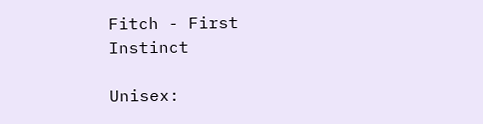Fitch - First Instinct

Unisex: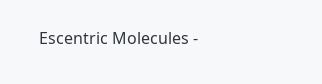Escentric Molecules -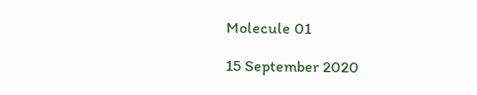Molecule 01

15 September 2020